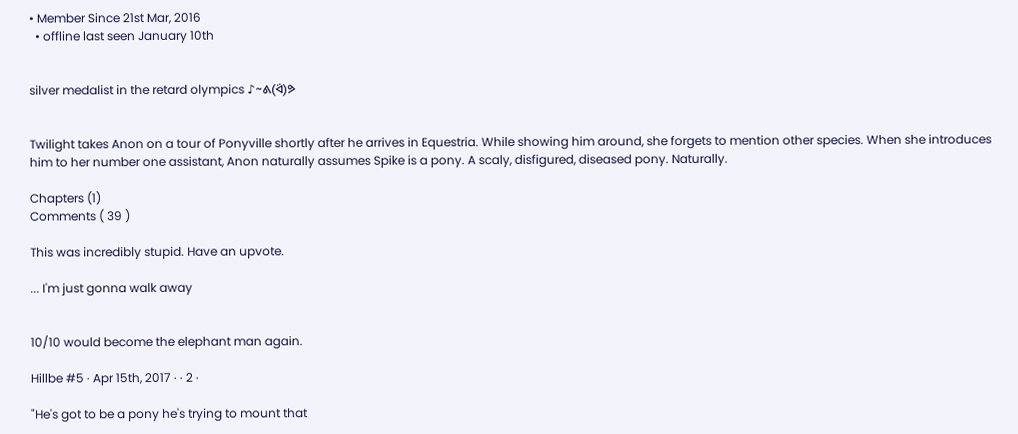• Member Since 21st Mar, 2016
  • offline last seen January 10th


silver medalist in the retard olympics ♪~ᕕ(ᐛ)ᕗ


Twilight takes Anon on a tour of Ponyville shortly after he arrives in Equestria. While showing him around, she forgets to mention other species. When she introduces him to her number one assistant, Anon naturally assumes Spike is a pony. A scaly, disfigured, diseased pony. Naturally.

Chapters (1)
Comments ( 39 )

This was incredibly stupid. Have an upvote.

... I'm just gonna walk away


10/10 would become the elephant man again.

Hillbe #5 · Apr 15th, 2017 · · 2 ·

"He's got to be a pony he's trying to mount that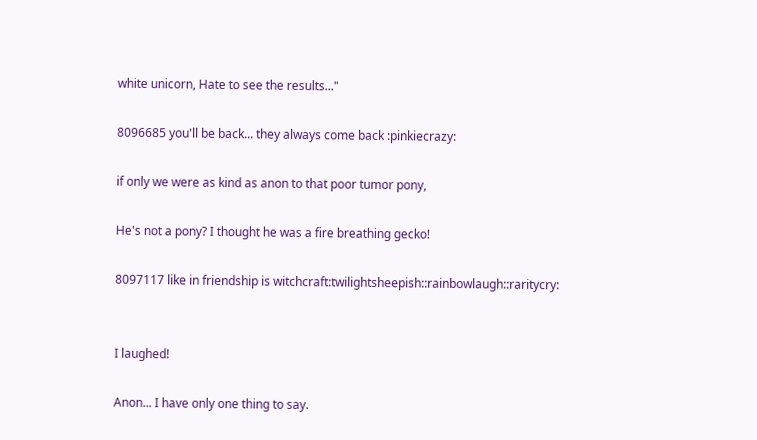white unicorn, Hate to see the results..."

8096685 you'll be back... they always come back :pinkiecrazy:

if only we were as kind as anon to that poor tumor pony,

He's not a pony? I thought he was a fire breathing gecko!

8097117 like in friendship is witchcraft:twilightsheepish::rainbowlaugh::raritycry:


I laughed!

Anon... I have only one thing to say.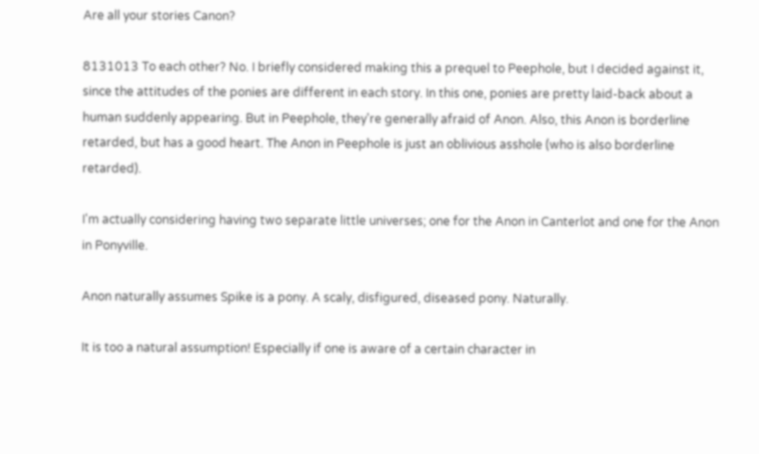Are all your stories Canon?

8131013 To each other? No. I briefly considered making this a prequel to Peephole, but I decided against it, since the attitudes of the ponies are different in each story. In this one, ponies are pretty laid-back about a human suddenly appearing. But in Peephole, they're generally afraid of Anon. Also, this Anon is borderline retarded, but has a good heart. The Anon in Peephole is just an oblivious asshole (who is also borderline retarded).

I'm actually considering having two separate little universes; one for the Anon in Canterlot and one for the Anon in Ponyville.

Anon naturally assumes Spike is a pony. A scaly, disfigured, diseased pony. Naturally.

It is too a natural assumption! Especially if one is aware of a certain character in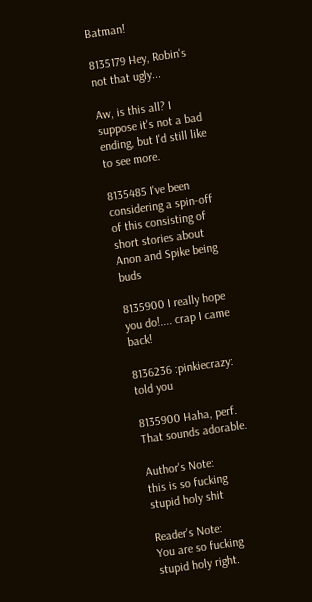Batman!

8135179 Hey, Robin's not that ugly...

Aw, is this all? I suppose it's not a bad ending, but I'd still like to see more.

8135485 I've been considering a spin-off of this consisting of short stories about Anon and Spike being buds

8135900 I really hope you do!.... crap I came back!

8136236 :pinkiecrazy: told you

8135900 Haha, perf. That sounds adorable.

Author's Note:
this is so fucking stupid holy shit

Reader's Note:
You are so fucking stupid holy right.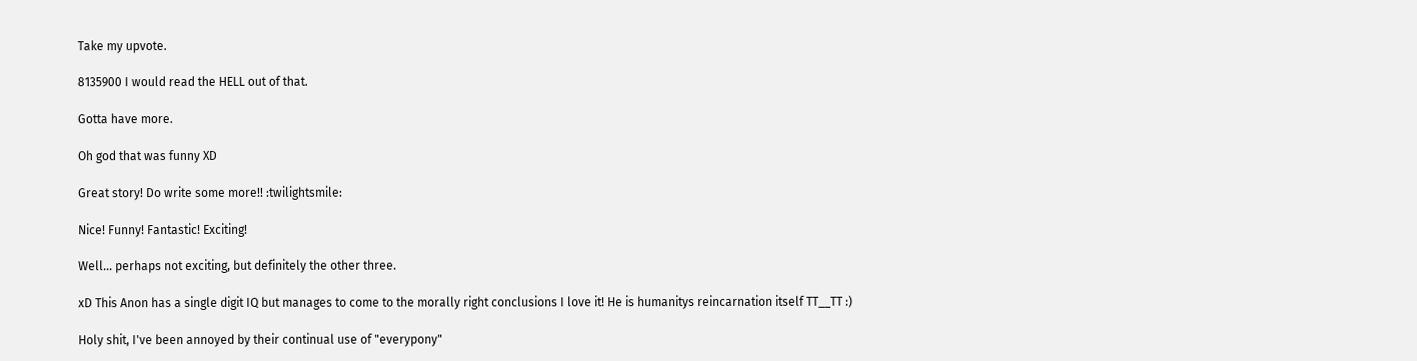Take my upvote.

8135900 I would read the HELL out of that.

Gotta have more.

Oh god that was funny XD

Great story! Do write some more!! :twilightsmile:

Nice! Funny! Fantastic! Exciting!

Well... perhaps not exciting, but definitely the other three.

xD This Anon has a single digit IQ but manages to come to the morally right conclusions I love it! He is humanitys reincarnation itself TT__TT :)

Holy shit, I've been annoyed by their continual use of "everypony"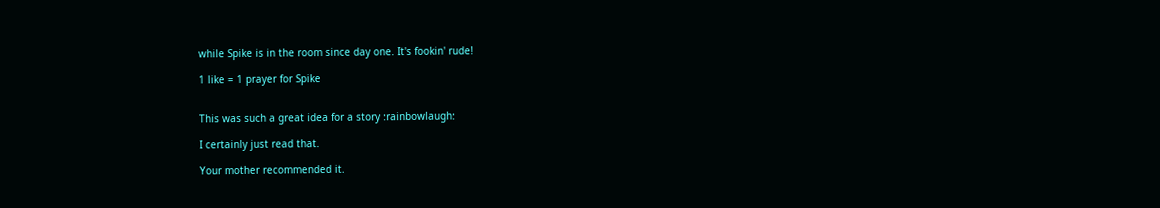while Spike is in the room since day one. It's fookin' rude!

1 like = 1 prayer for Spike


This was such a great idea for a story :rainbowlaugh:

I certainly just read that.

Your mother recommended it.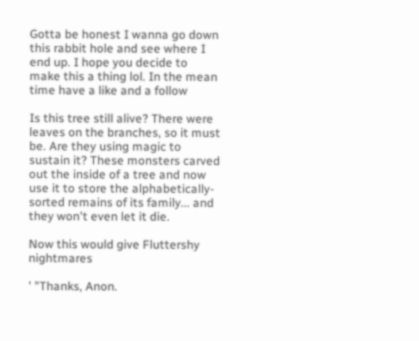Gotta be honest I wanna go down this rabbit hole and see where I end up. I hope you decide to make this a thing lol. In the mean time have a like and a follow

Is this tree still alive? There were leaves on the branches, so it must be. Are they using magic to sustain it? These monsters carved out the inside of a tree and now use it to store the alphabetically-sorted remains of its family... and they won't even let it die.

Now this would give Fluttershy nightmares

' "Thanks, Anon.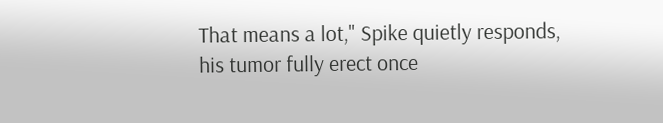That means a lot," Spike quietly responds, his tumor fully erect once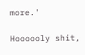more.'

Hoooooly shit,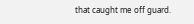that caught me off guard.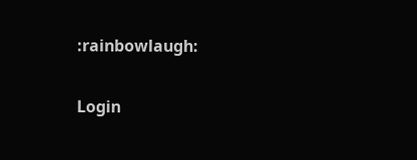:rainbowlaugh:

Login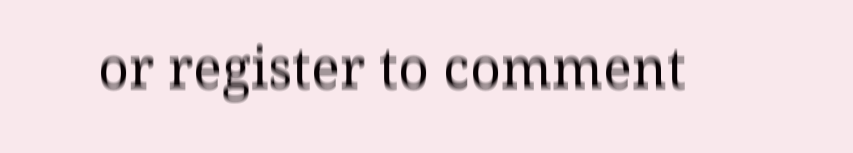or register to comment